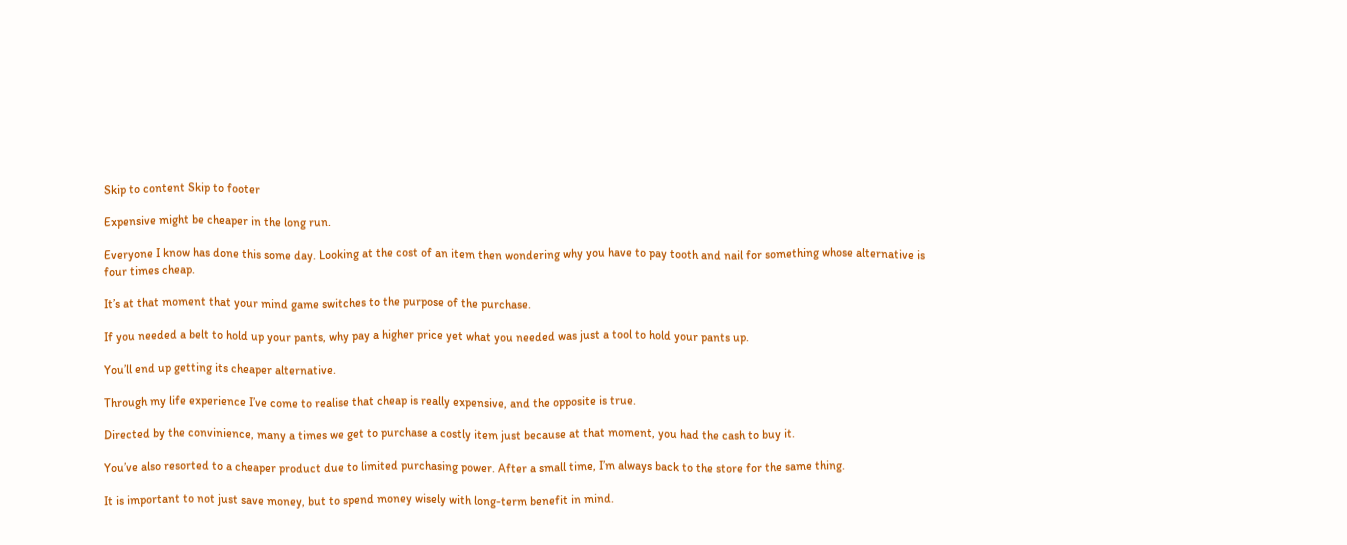Skip to content Skip to footer

Expensive might be cheaper in the long run.

Everyone I know has done this some day. Looking at the cost of an item then wondering why you have to pay tooth and nail for something whose alternative is four times cheap.

It’s at that moment that your mind game switches to the purpose of the purchase.

If you needed a belt to hold up your pants, why pay a higher price yet what you needed was just a tool to hold your pants up.

You’ll end up getting its cheaper alternative.

Through my life experience I’ve come to realise that cheap is really expensive, and the opposite is true.

Directed by the convinience, many a times we get to purchase a costly item just because at that moment, you had the cash to buy it.

You’ve also resorted to a cheaper product due to limited purchasing power. After a small time, I’m always back to the store for the same thing.

It is important to not just save money, but to spend money wisely with long-term benefit in mind.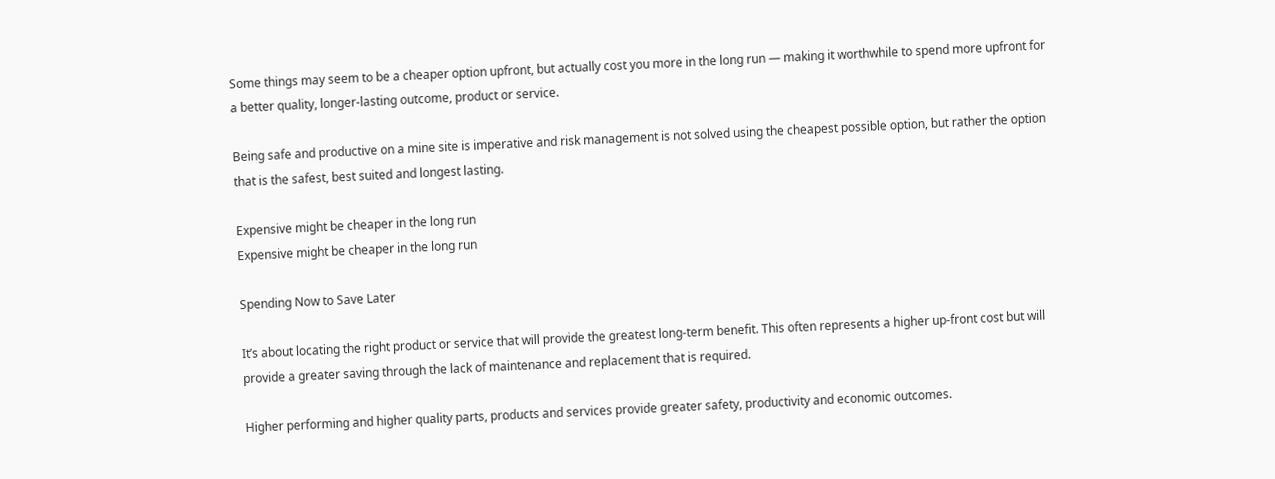Some things may seem to be a cheaper option upfront, but actually cost you more in the long run — making it worthwhile to spend more upfront for a better quality, longer-lasting outcome, product or service.

Being safe and productive on a mine site is imperative and risk management is not solved using the cheapest possible option, but rather the option that is the safest, best suited and longest lasting.

Expensive might be cheaper in the long run
Expensive might be cheaper in the long run

Spending Now to Save Later

It’s about locating the right product or service that will provide the greatest long-term benefit. This often represents a higher up-front cost but will provide a greater saving through the lack of maintenance and replacement that is required.

Higher performing and higher quality parts, products and services provide greater safety, productivity and economic outcomes.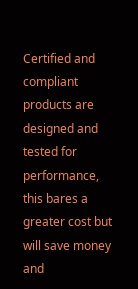Certified and compliant products are designed and tested for performance, this bares a greater cost but will save money and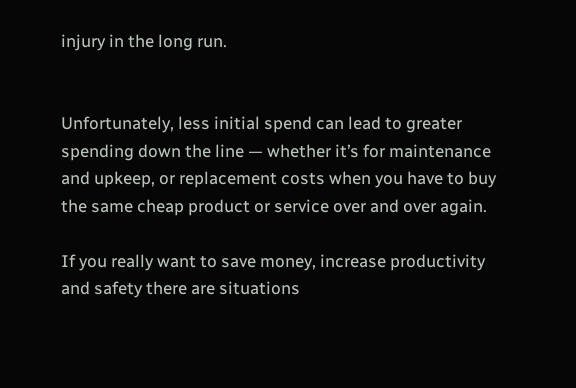injury in the long run.


Unfortunately, less initial spend can lead to greater spending down the line — whether it’s for maintenance and upkeep, or replacement costs when you have to buy the same cheap product or service over and over again.

If you really want to save money, increase productivity and safety there are situations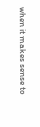when it makes sense to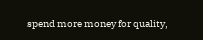spend more money for quality,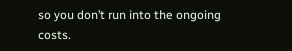so you don’t run into the ongoing costs.